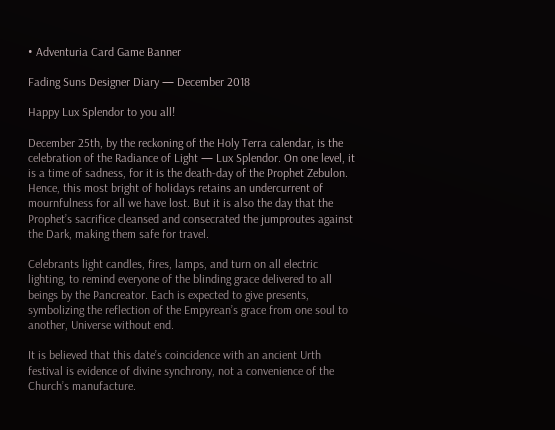• Adventuria Card Game Banner

Fading Suns Designer Diary — December 2018

Happy Lux Splendor to you all!

December 25th, by the reckoning of the Holy Terra calendar, is the celebration of the Radiance of Light — Lux Splendor. On one level, it is a time of sadness, for it is the death-day of the Prophet Zebulon. Hence, this most bright of holidays retains an undercurrent of mournfulness for all we have lost. But it is also the day that the Prophet’s sacrifice cleansed and consecrated the jumproutes against the Dark, making them safe for travel.

Celebrants light candles, fires, lamps, and turn on all electric lighting, to remind everyone of the blinding grace delivered to all beings by the Pancreator. Each is expected to give presents, symbolizing the reflection of the Empyrean’s grace from one soul to another, Universe without end.

It is believed that this date’s coincidence with an ancient Urth festival is evidence of divine synchrony, not a convenience of the Church’s manufacture.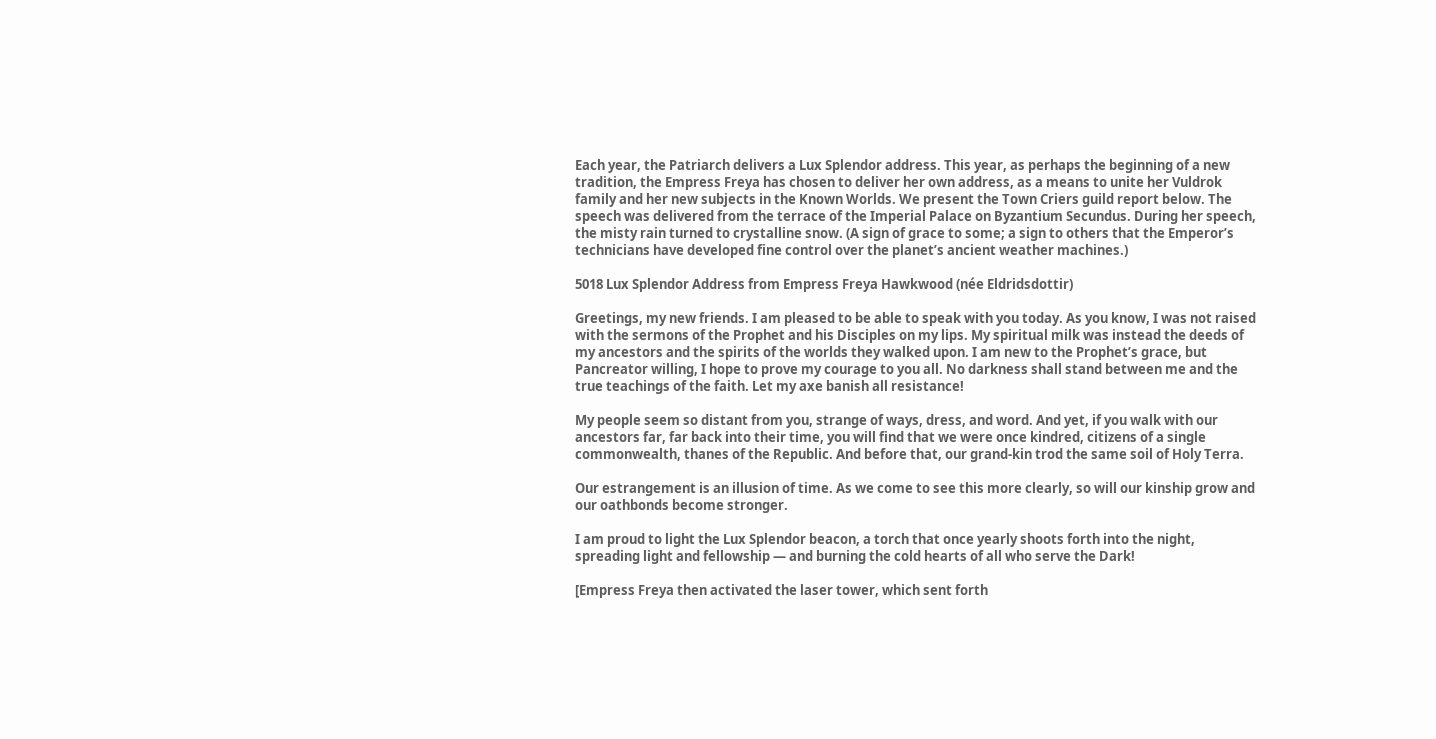Each year, the Patriarch delivers a Lux Splendor address. This year, as perhaps the beginning of a new tradition, the Empress Freya has chosen to deliver her own address, as a means to unite her Vuldrok family and her new subjects in the Known Worlds. We present the Town Criers guild report below. The speech was delivered from the terrace of the Imperial Palace on Byzantium Secundus. During her speech, the misty rain turned to crystalline snow. (A sign of grace to some; a sign to others that the Emperor’s technicians have developed fine control over the planet’s ancient weather machines.)

5018 Lux Splendor Address from Empress Freya Hawkwood (née Eldridsdottir)

Greetings, my new friends. I am pleased to be able to speak with you today. As you know, I was not raised with the sermons of the Prophet and his Disciples on my lips. My spiritual milk was instead the deeds of my ancestors and the spirits of the worlds they walked upon. I am new to the Prophet’s grace, but Pancreator willing, I hope to prove my courage to you all. No darkness shall stand between me and the true teachings of the faith. Let my axe banish all resistance!

My people seem so distant from you, strange of ways, dress, and word. And yet, if you walk with our ancestors far, far back into their time, you will find that we were once kindred, citizens of a single commonwealth, thanes of the Republic. And before that, our grand-kin trod the same soil of Holy Terra.

Our estrangement is an illusion of time. As we come to see this more clearly, so will our kinship grow and our oathbonds become stronger.

I am proud to light the Lux Splendor beacon, a torch that once yearly shoots forth into the night, spreading light and fellowship — and burning the cold hearts of all who serve the Dark!

[Empress Freya then activated the laser tower, which sent forth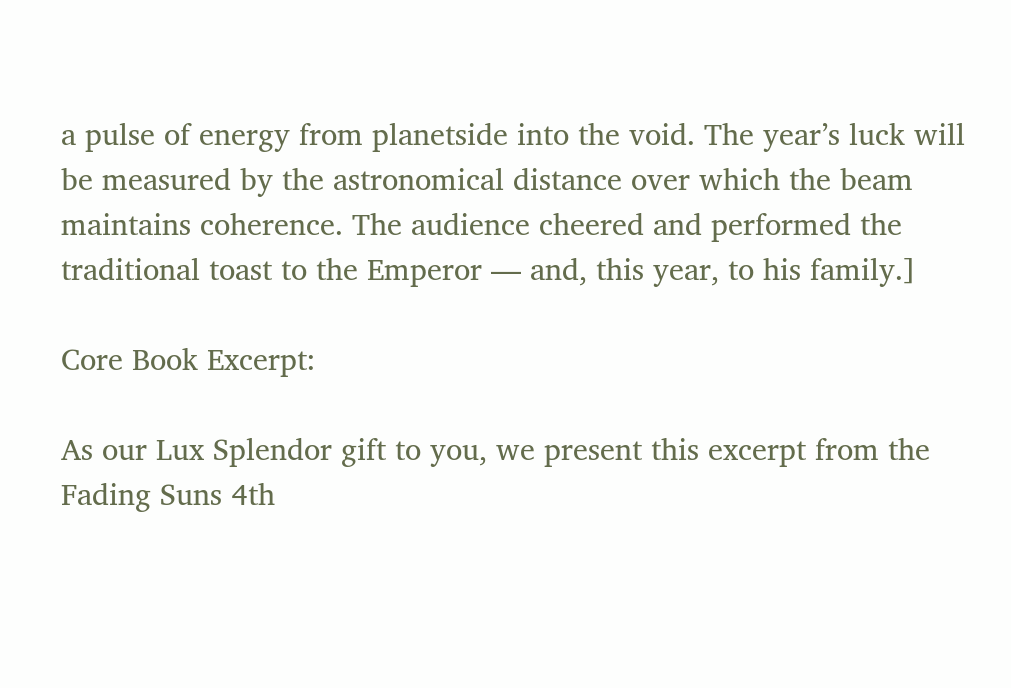a pulse of energy from planetside into the void. The year’s luck will be measured by the astronomical distance over which the beam maintains coherence. The audience cheered and performed the traditional toast to the Emperor — and, this year, to his family.]

Core Book Excerpt:

As our Lux Splendor gift to you, we present this excerpt from the Fading Suns 4th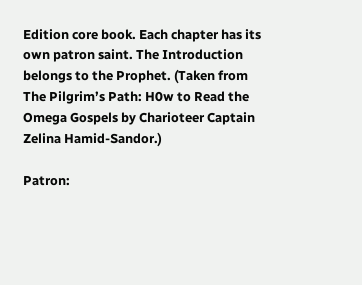Edition core book. Each chapter has its own patron saint. The Introduction belongs to the Prophet. (Taken from The Pilgrim’s Path: H0w to Read the Omega Gospels by Charioteer Captain Zelina Hamid-Sandor.)

Patron: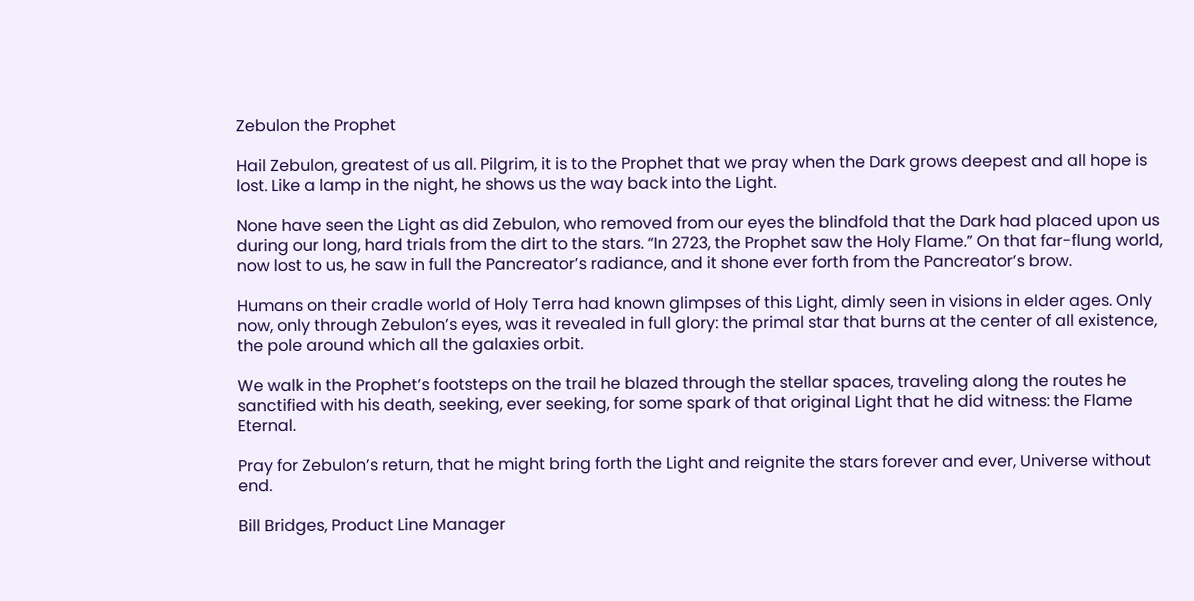Zebulon the Prophet

Hail Zebulon, greatest of us all. Pilgrim, it is to the Prophet that we pray when the Dark grows deepest and all hope is lost. Like a lamp in the night, he shows us the way back into the Light.

None have seen the Light as did Zebulon, who removed from our eyes the blindfold that the Dark had placed upon us during our long, hard trials from the dirt to the stars. “In 2723, the Prophet saw the Holy Flame.” On that far-flung world, now lost to us, he saw in full the Pancreator’s radiance, and it shone ever forth from the Pancreator’s brow.

Humans on their cradle world of Holy Terra had known glimpses of this Light, dimly seen in visions in elder ages. Only now, only through Zebulon’s eyes, was it revealed in full glory: the primal star that burns at the center of all existence, the pole around which all the galaxies orbit.

We walk in the Prophet’s footsteps on the trail he blazed through the stellar spaces, traveling along the routes he sanctified with his death, seeking, ever seeking, for some spark of that original Light that he did witness: the Flame Eternal.

Pray for Zebulon’s return, that he might bring forth the Light and reignite the stars forever and ever, Universe without end.

Bill Bridges, Product Line Manager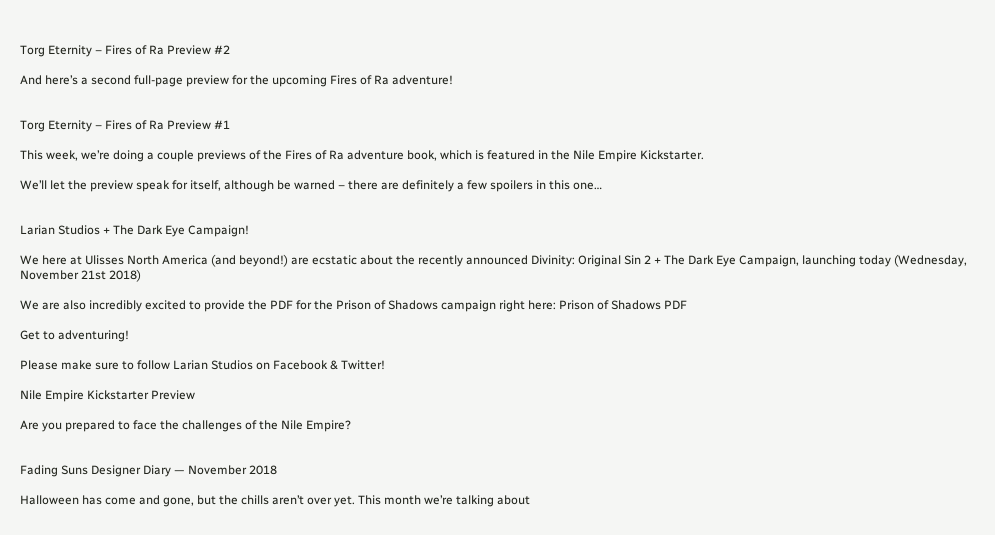Torg Eternity – Fires of Ra Preview #2

And here’s a second full-page preview for the upcoming Fires of Ra adventure!


Torg Eternity – Fires of Ra Preview #1

This week, we’re doing a couple previews of the Fires of Ra adventure book, which is featured in the Nile Empire Kickstarter.

We’ll let the preview speak for itself, although be warned – there are definitely a few spoilers in this one…


Larian Studios + The Dark Eye Campaign!

We here at Ulisses North America (and beyond!) are ecstatic about the recently announced Divinity: Original Sin 2 + The Dark Eye Campaign, launching today (Wednesday, November 21st 2018)

We are also incredibly excited to provide the PDF for the Prison of Shadows campaign right here: Prison of Shadows PDF

Get to adventuring!

Please make sure to follow Larian Studios on Facebook & Twitter!

Nile Empire Kickstarter Preview

Are you prepared to face the challenges of the Nile Empire?


Fading Suns Designer Diary — November 2018

Halloween has come and gone, but the chills aren’t over yet. This month we’re talking about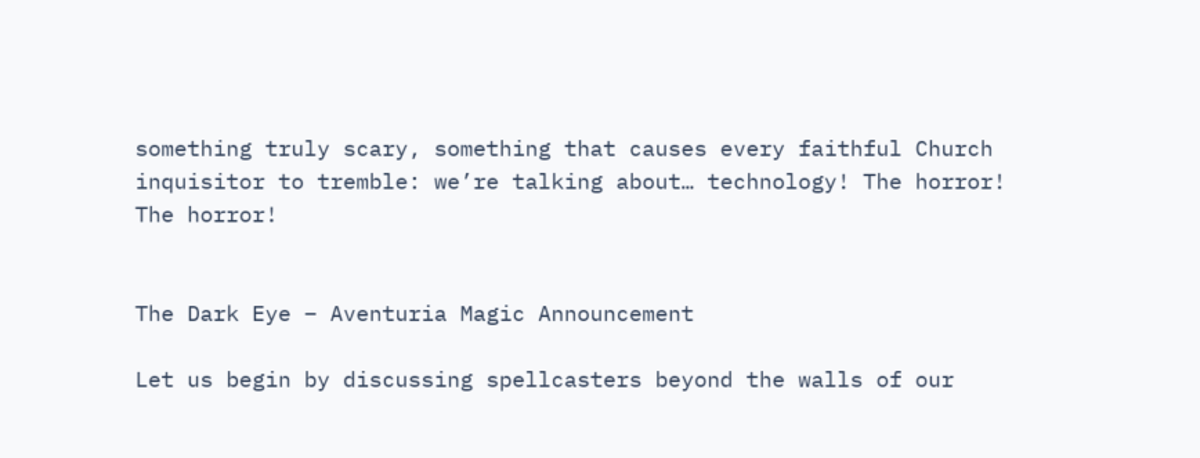something truly scary, something that causes every faithful Church inquisitor to tremble: we’re talking about… technology! The horror! The horror!


The Dark Eye – Aventuria Magic Announcement

Let us begin by discussing spellcasters beyond the walls of our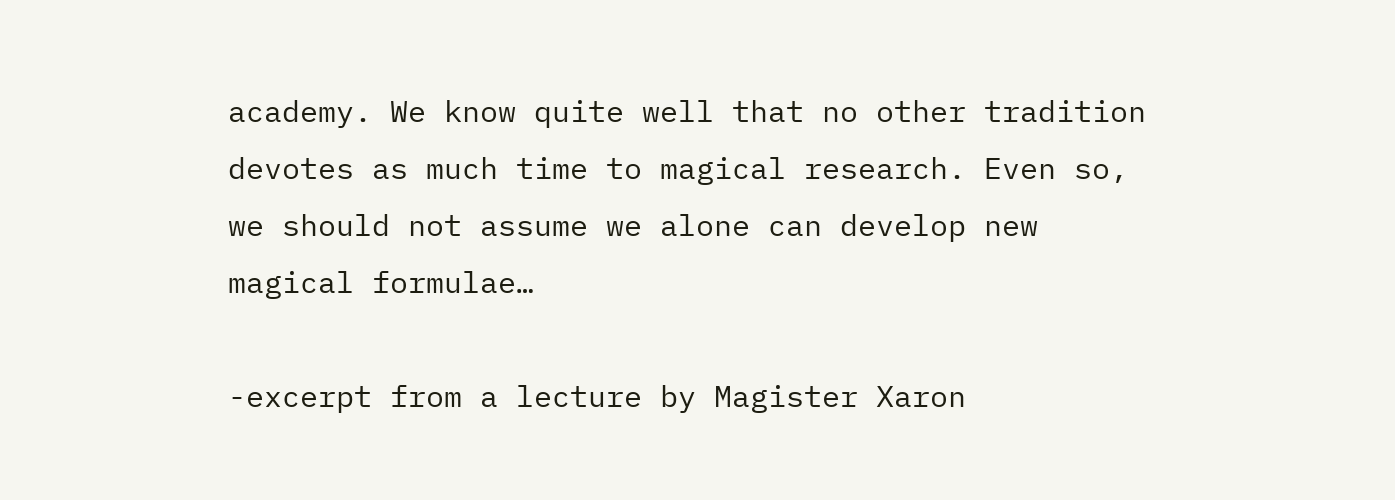academy. We know quite well that no other tradition devotes as much time to magical research. Even so, we should not assume we alone can develop new magical formulae…

-excerpt from a lecture by Magister Xaron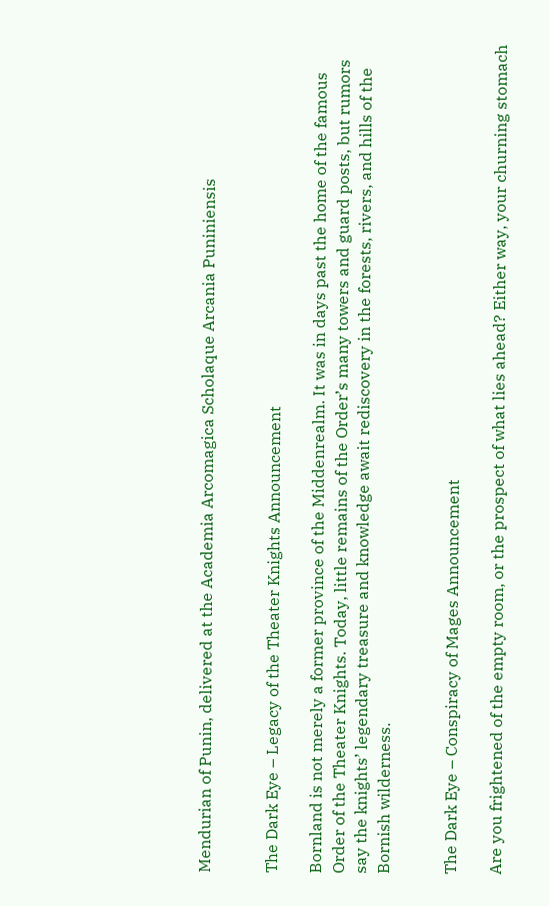Mendurian of Punin, delivered at the Academia Arcomagica Scholaque Arcania Puniniensis


The Dark Eye – Legacy of the Theater Knights Announcement

Bornland is not merely a former province of the Middenrealm. It was in days past the home of the famous Order of the Theater Knights. Today, little remains of the Order’s many towers and guard posts, but rumors say the knights’ legendary treasure and knowledge await rediscovery in the forests, rivers, and hills of the Bornish wilderness.


The Dark Eye – Conspiracy of Mages Announcement

Are you frightened of the empty room, or the prospect of what lies ahead? Either way, your churning stomach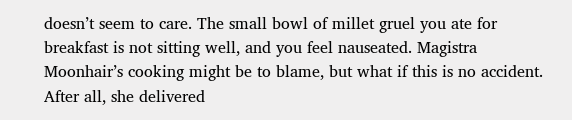doesn’t seem to care. The small bowl of millet gruel you ate for breakfast is not sitting well, and you feel nauseated. Magistra Moonhair’s cooking might be to blame, but what if this is no accident. After all, she delivered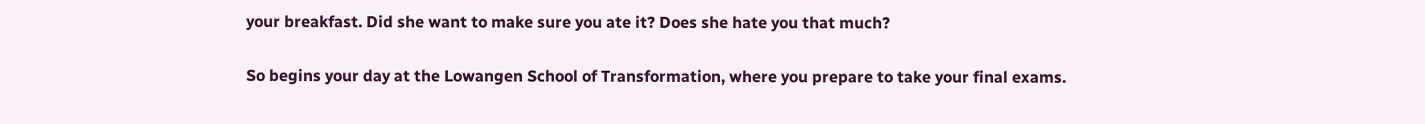your breakfast. Did she want to make sure you ate it? Does she hate you that much?

So begins your day at the Lowangen School of Transformation, where you prepare to take your final exams.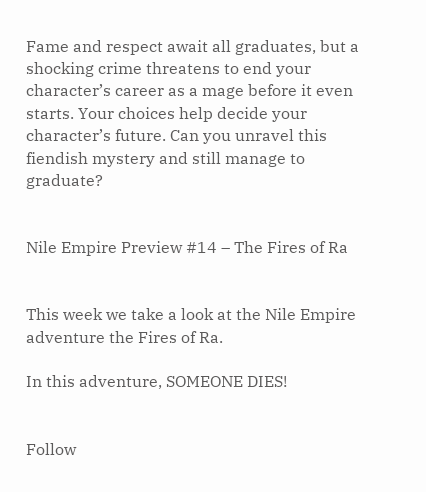Fame and respect await all graduates, but a shocking crime threatens to end your character’s career as a mage before it even starts. Your choices help decide your character’s future. Can you unravel this fiendish mystery and still manage to graduate?


Nile Empire Preview #14 – The Fires of Ra


This week we take a look at the Nile Empire adventure the Fires of Ra.

In this adventure, SOMEONE DIES!


Follow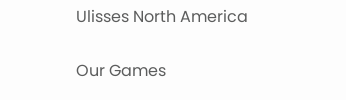Ulisses North America

Our Games